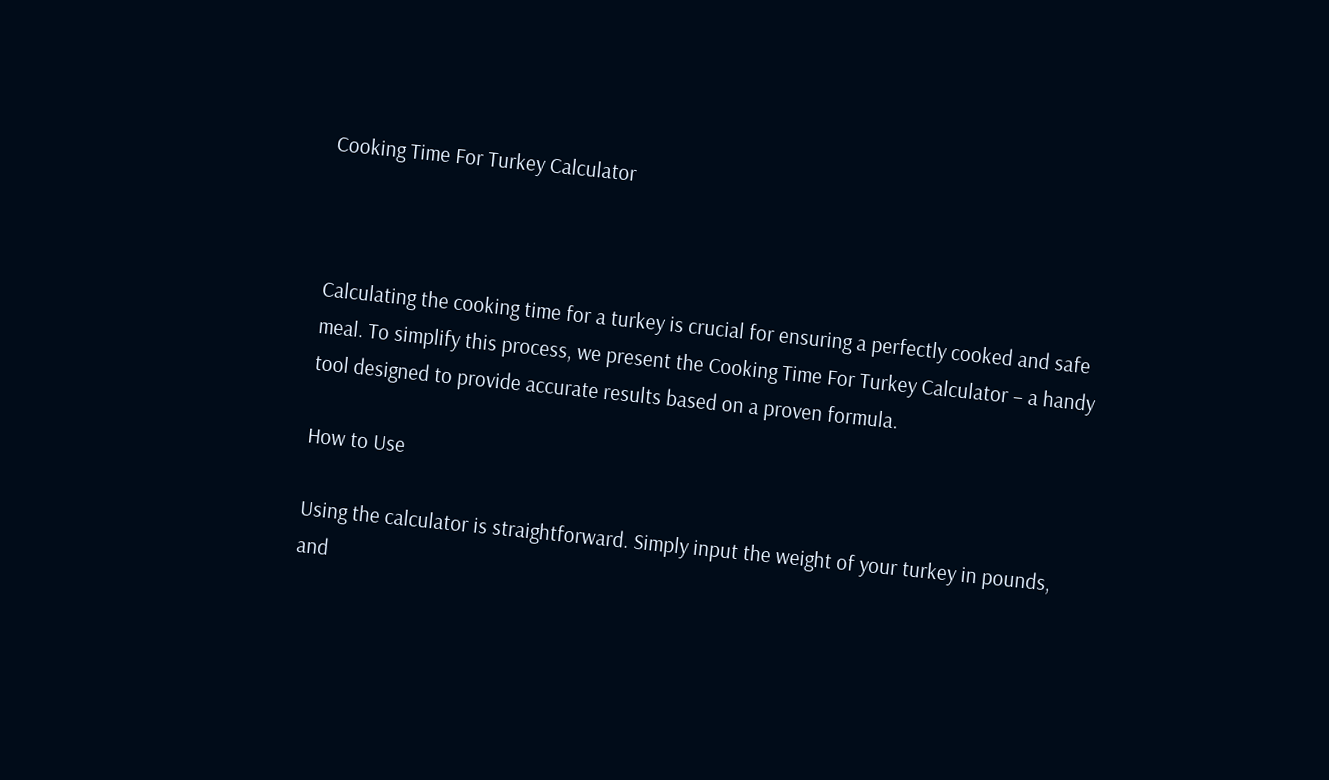Cooking Time For Turkey Calculator



Calculating the cooking time for a turkey is crucial for ensuring a perfectly cooked and safe meal. To simplify this process, we present the Cooking Time For Turkey Calculator – a handy tool designed to provide accurate results based on a proven formula.

How to Use

Using the calculator is straightforward. Simply input the weight of your turkey in pounds, and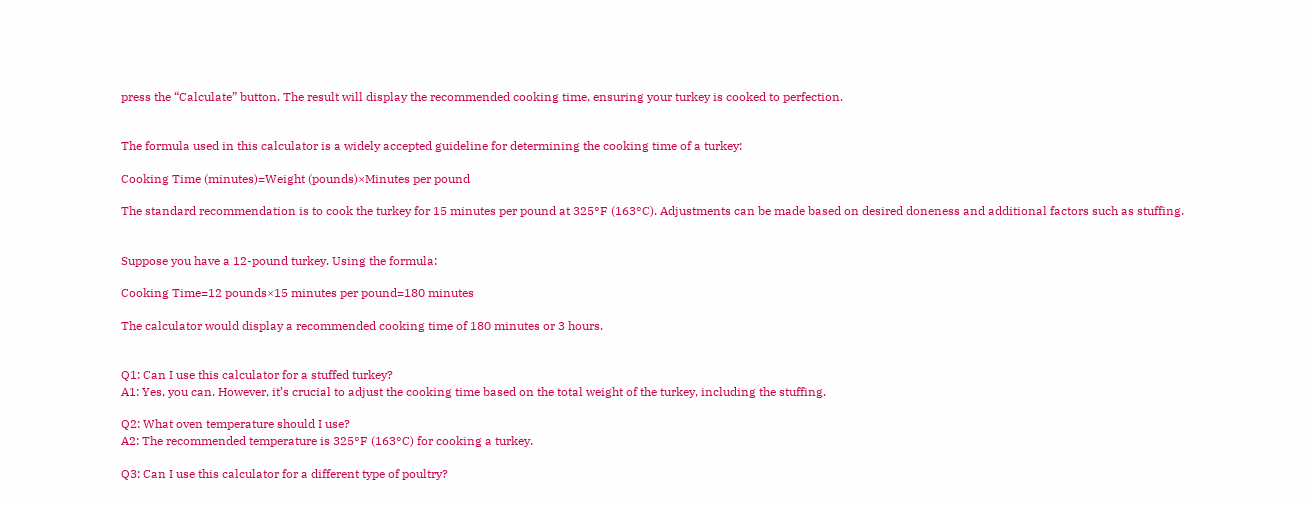press the “Calculate” button. The result will display the recommended cooking time, ensuring your turkey is cooked to perfection.


The formula used in this calculator is a widely accepted guideline for determining the cooking time of a turkey:

Cooking Time (minutes)=Weight (pounds)×Minutes per pound

The standard recommendation is to cook the turkey for 15 minutes per pound at 325°F (163°C). Adjustments can be made based on desired doneness and additional factors such as stuffing.


Suppose you have a 12-pound turkey. Using the formula:

Cooking Time=12 pounds×15 minutes per pound=180 minutes

The calculator would display a recommended cooking time of 180 minutes or 3 hours.


Q1: Can I use this calculator for a stuffed turkey?
A1: Yes, you can. However, it’s crucial to adjust the cooking time based on the total weight of the turkey, including the stuffing.

Q2: What oven temperature should I use?
A2: The recommended temperature is 325°F (163°C) for cooking a turkey.

Q3: Can I use this calculator for a different type of poultry?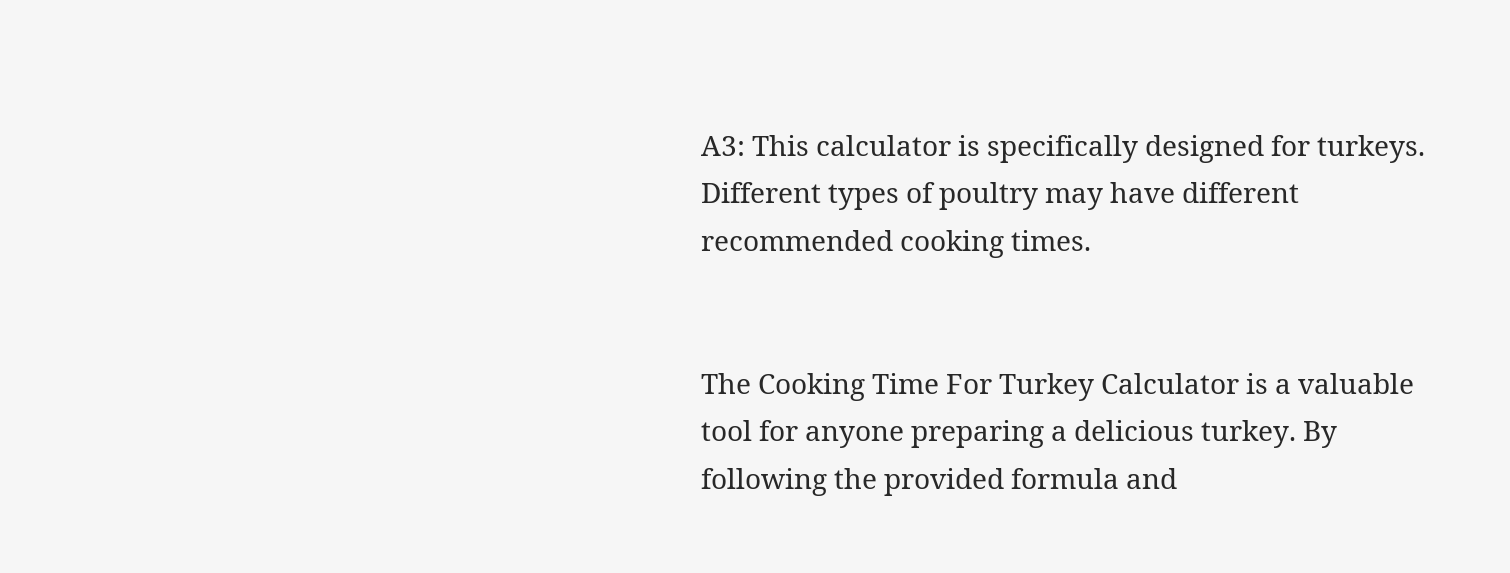A3: This calculator is specifically designed for turkeys. Different types of poultry may have different recommended cooking times.


The Cooking Time For Turkey Calculator is a valuable tool for anyone preparing a delicious turkey. By following the provided formula and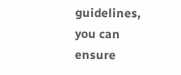guidelines, you can ensure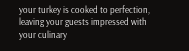your turkey is cooked to perfection, leaving your guests impressed with your culinary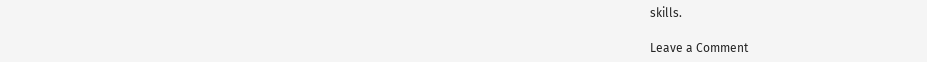skills.

Leave a Comment